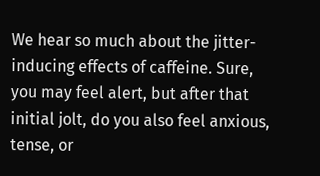We hear so much about the jitter-inducing effects of caffeine. Sure, you may feel alert, but after that initial jolt, do you also feel anxious, tense, or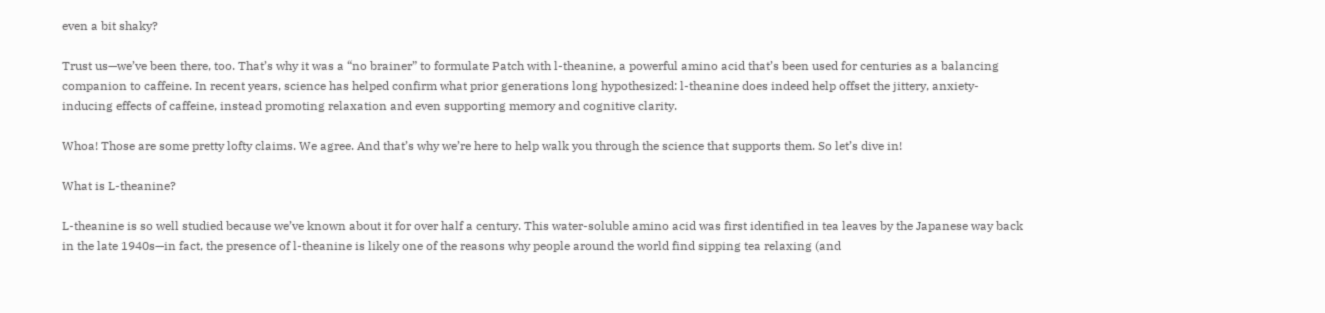even a bit shaky?

Trust us—we’ve been there, too. That’s why it was a “no brainer” to formulate Patch with l-theanine, a powerful amino acid that’s been used for centuries as a balancing companion to caffeine. In recent years, science has helped confirm what prior generations long hypothesized: l-theanine does indeed help offset the jittery, anxiety-inducing effects of caffeine, instead promoting relaxation and even supporting memory and cognitive clarity.

Whoa! Those are some pretty lofty claims. We agree. And that’s why we’re here to help walk you through the science that supports them. So let’s dive in!

What is L-theanine?

L-theanine is so well studied because we’ve known about it for over half a century. This water-soluble amino acid was first identified in tea leaves by the Japanese way back in the late 1940s—in fact, the presence of l-theanine is likely one of the reasons why people around the world find sipping tea relaxing (and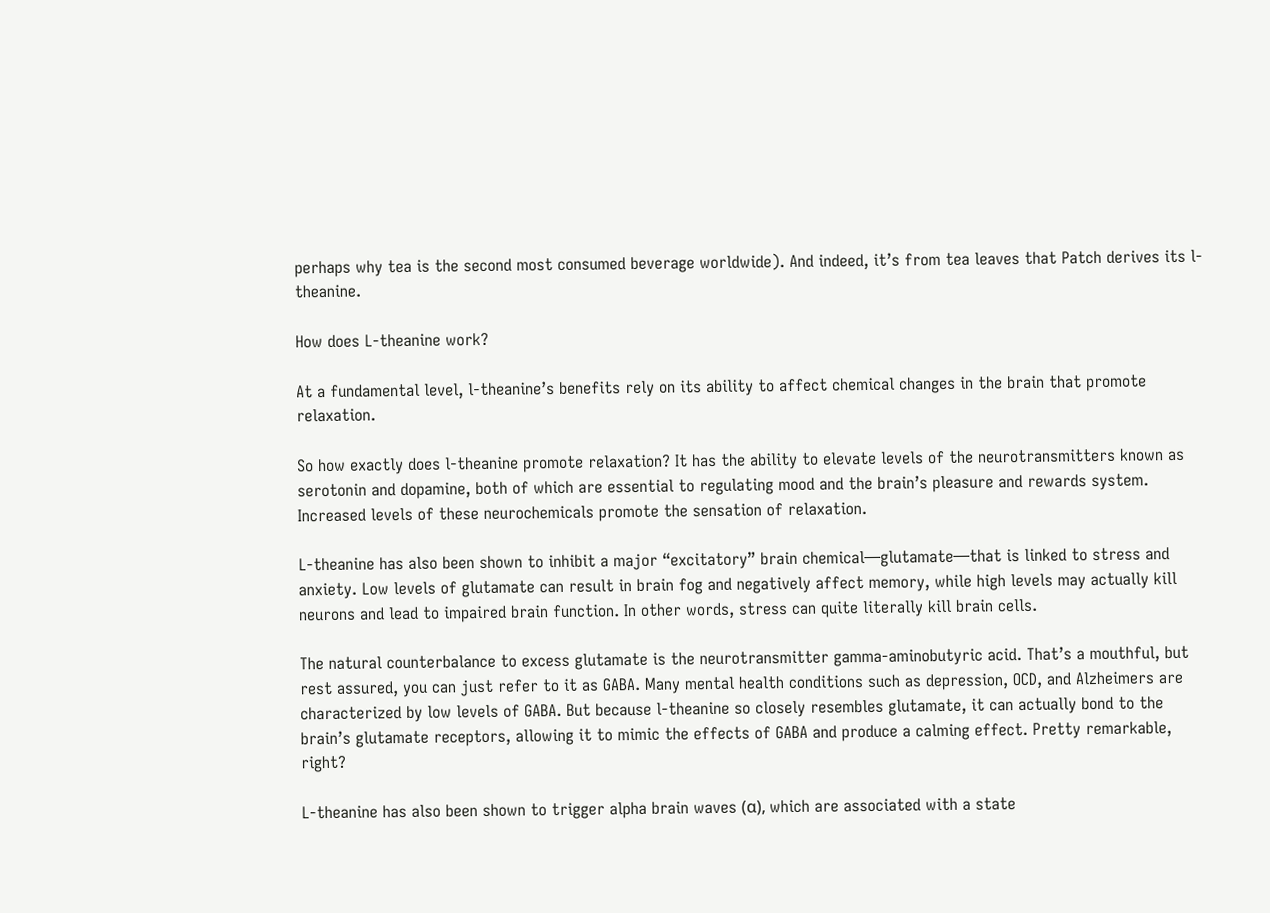perhaps why tea is the second most consumed beverage worldwide). And indeed, it’s from tea leaves that Patch derives its l-theanine.

How does L-theanine work?

At a fundamental level, l-theanine’s benefits rely on its ability to affect chemical changes in the brain that promote relaxation.

So how exactly does l-theanine promote relaxation? It has the ability to elevate levels of the neurotransmitters known as serotonin and dopamine, both of which are essential to regulating mood and the brain’s pleasure and rewards system. Increased levels of these neurochemicals promote the sensation of relaxation.

L-theanine has also been shown to inhibit a major “excitatory” brain chemical—glutamate—that is linked to stress and anxiety. Low levels of glutamate can result in brain fog and negatively affect memory, while high levels may actually kill neurons and lead to impaired brain function. In other words, stress can quite literally kill brain cells.

The natural counterbalance to excess glutamate is the neurotransmitter gamma-aminobutyric acid. That’s a mouthful, but rest assured, you can just refer to it as GABA. Many mental health conditions such as depression, OCD, and Alzheimers are characterized by low levels of GABA. But because l-theanine so closely resembles glutamate, it can actually bond to the brain’s glutamate receptors, allowing it to mimic the effects of GABA and produce a calming effect. Pretty remarkable, right?

L-theanine has also been shown to trigger alpha brain waves (α), which are associated with a state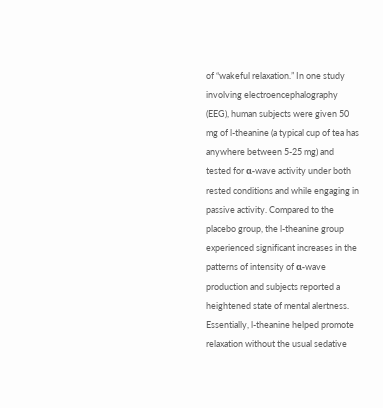of “wakeful relaxation.” In one study involving electroencephalography (EEG), human subjects were given 50 mg of l-theanine (a typical cup of tea has anywhere between 5-25 mg) and tested for α-wave activity under both rested conditions and while engaging in passive activity. Compared to the placebo group, the l-theanine group experienced significant increases in the patterns of intensity of α-wave production and subjects reported a heightened state of mental alertness. Essentially, l-theanine helped promote relaxation without the usual sedative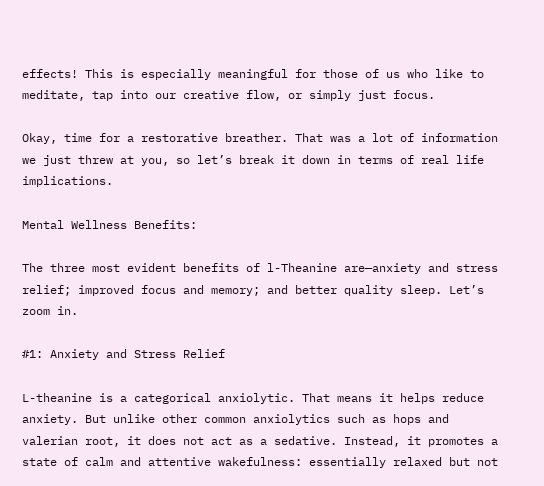effects! This is especially meaningful for those of us who like to meditate, tap into our creative flow, or simply just focus.

Okay, time for a restorative breather. That was a lot of information we just threw at you, so let’s break it down in terms of real life implications.

Mental Wellness Benefits:

The three most evident benefits of l-Theanine are—anxiety and stress relief; improved focus and memory; and better quality sleep. Let’s zoom in.

#1: Anxiety and Stress Relief

L-theanine is a categorical anxiolytic. That means it helps reduce anxiety. But unlike other common anxiolytics such as hops and valerian root, it does not act as a sedative. Instead, it promotes a state of calm and attentive wakefulness: essentially relaxed but not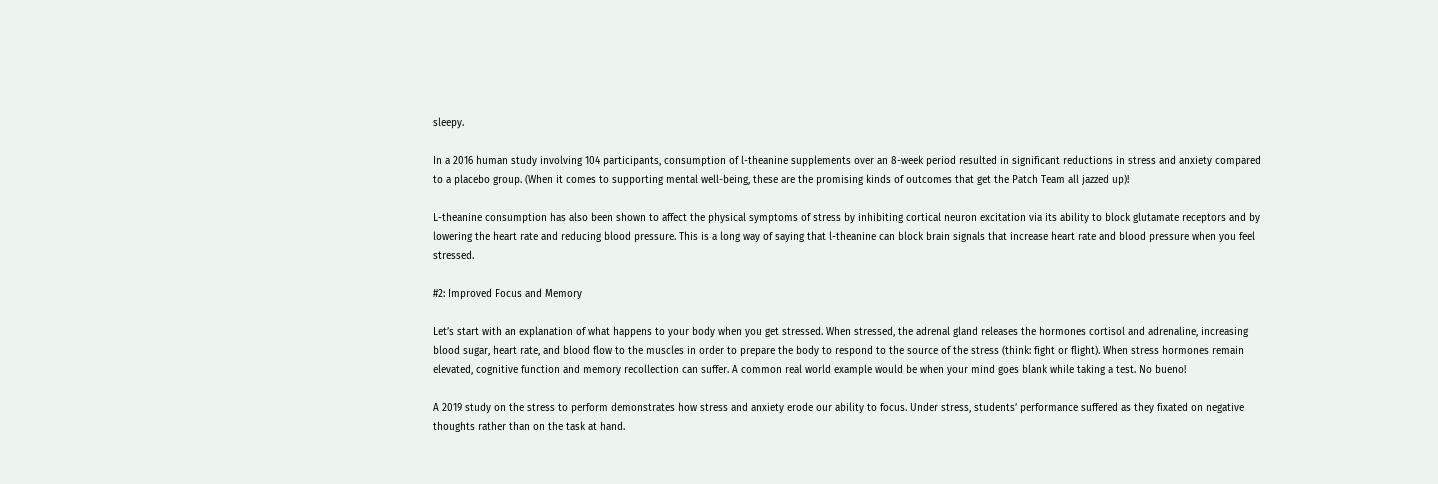sleepy.

In a 2016 human study involving 104 participants, consumption of l-theanine supplements over an 8-week period resulted in significant reductions in stress and anxiety compared to a placebo group. (When it comes to supporting mental well-being, these are the promising kinds of outcomes that get the Patch Team all jazzed up)!

L-theanine consumption has also been shown to affect the physical symptoms of stress by inhibiting cortical neuron excitation via its ability to block glutamate receptors and by lowering the heart rate and reducing blood pressure. This is a long way of saying that l-theanine can block brain signals that increase heart rate and blood pressure when you feel stressed.

#2: Improved Focus and Memory

Let’s start with an explanation of what happens to your body when you get stressed. When stressed, the adrenal gland releases the hormones cortisol and adrenaline, increasing blood sugar, heart rate, and blood flow to the muscles in order to prepare the body to respond to the source of the stress (think: fight or flight). When stress hormones remain elevated, cognitive function and memory recollection can suffer. A common real world example would be when your mind goes blank while taking a test. No bueno!

A 2019 study on the stress to perform demonstrates how stress and anxiety erode our ability to focus. Under stress, students’ performance suffered as they fixated on negative thoughts rather than on the task at hand.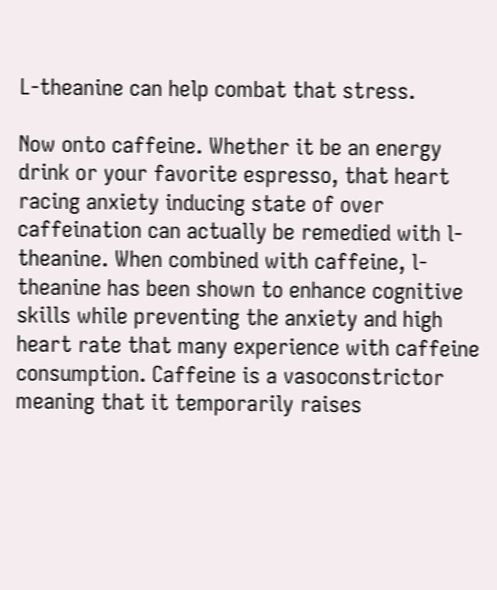L-theanine can help combat that stress.

Now onto caffeine. Whether it be an energy drink or your favorite espresso, that heart racing anxiety inducing state of over caffeination can actually be remedied with l-theanine. When combined with caffeine, l-theanine has been shown to enhance cognitive skills while preventing the anxiety and high heart rate that many experience with caffeine consumption. Caffeine is a vasoconstrictor meaning that it temporarily raises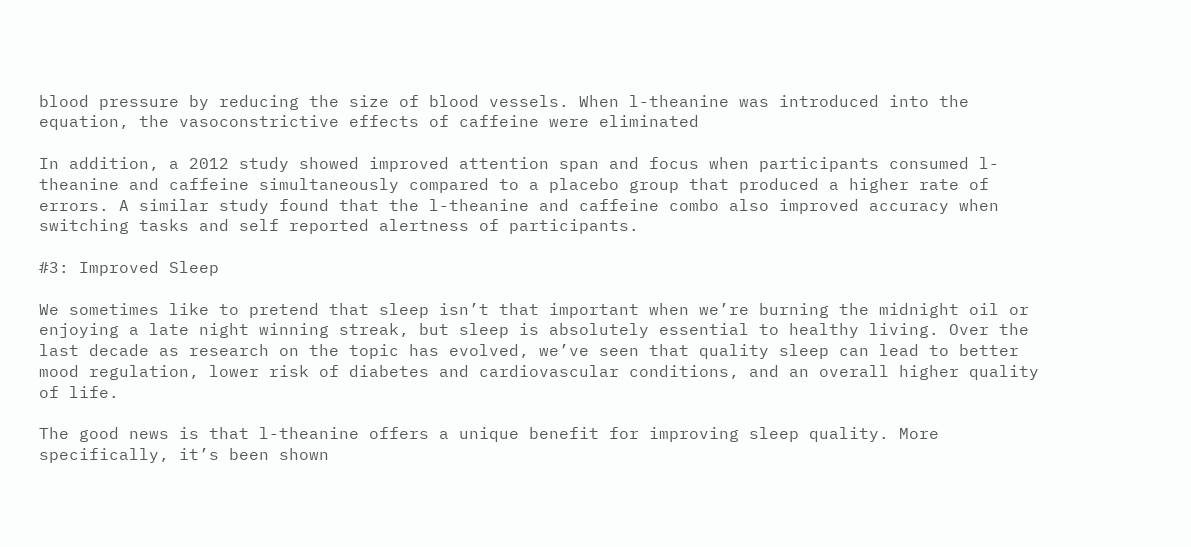blood pressure by reducing the size of blood vessels. When l-theanine was introduced into the equation, the vasoconstrictive effects of caffeine were eliminated

In addition, a 2012 study showed improved attention span and focus when participants consumed l-theanine and caffeine simultaneously compared to a placebo group that produced a higher rate of errors. A similar study found that the l-theanine and caffeine combo also improved accuracy when switching tasks and self reported alertness of participants.

#3: Improved Sleep

We sometimes like to pretend that sleep isn’t that important when we’re burning the midnight oil or enjoying a late night winning streak, but sleep is absolutely essential to healthy living. Over the last decade as research on the topic has evolved, we’ve seen that quality sleep can lead to better mood regulation, lower risk of diabetes and cardiovascular conditions, and an overall higher quality of life.

The good news is that l-theanine offers a unique benefit for improving sleep quality. More specifically, it’s been shown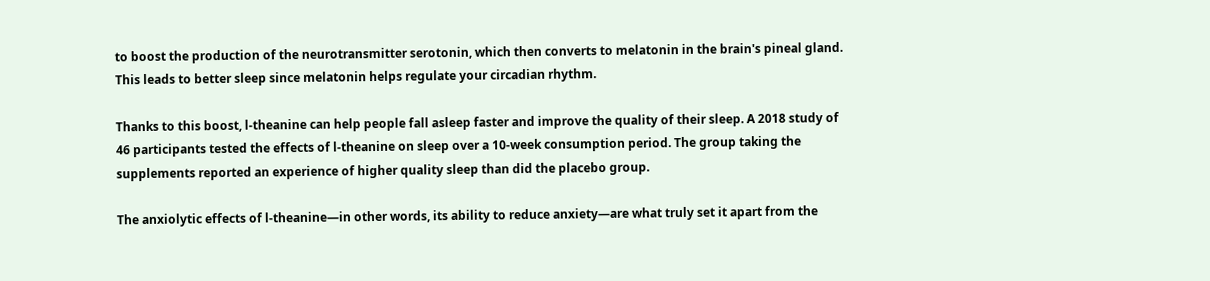to boost the production of the neurotransmitter serotonin, which then converts to melatonin in the brain's pineal gland. This leads to better sleep since melatonin helps regulate your circadian rhythm.

Thanks to this boost, l-theanine can help people fall asleep faster and improve the quality of their sleep. A 2018 study of 46 participants tested the effects of l-theanine on sleep over a 10-week consumption period. The group taking the supplements reported an experience of higher quality sleep than did the placebo group.

The anxiolytic effects of l-theanine—in other words, its ability to reduce anxiety—are what truly set it apart from the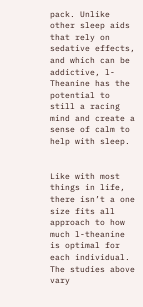pack. Unlike other sleep aids that rely on sedative effects, and which can be addictive, l-Theanine has the potential to still a racing mind and create a sense of calm to help with sleep.


Like with most things in life, there isn’t a one size fits all approach to how much l-theanine is optimal for each individual. The studies above vary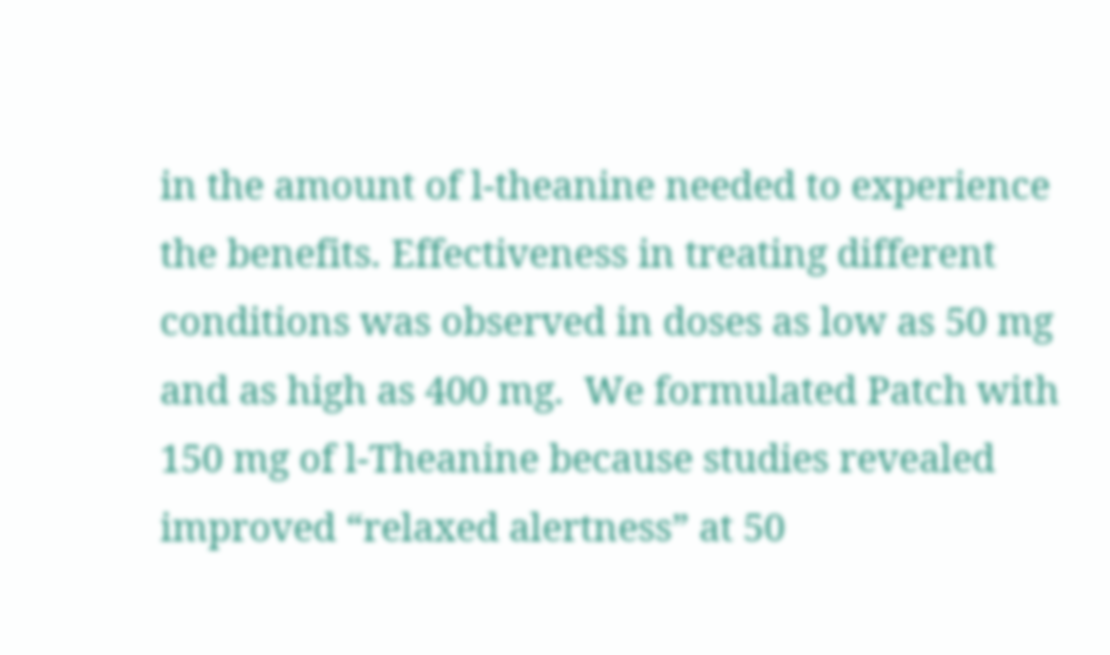in the amount of l-theanine needed to experience the benefits. Effectiveness in treating different conditions was observed in doses as low as 50 mg and as high as 400 mg.  We formulated Patch with 150 mg of l-Theanine because studies revealed improved “relaxed alertness” at 50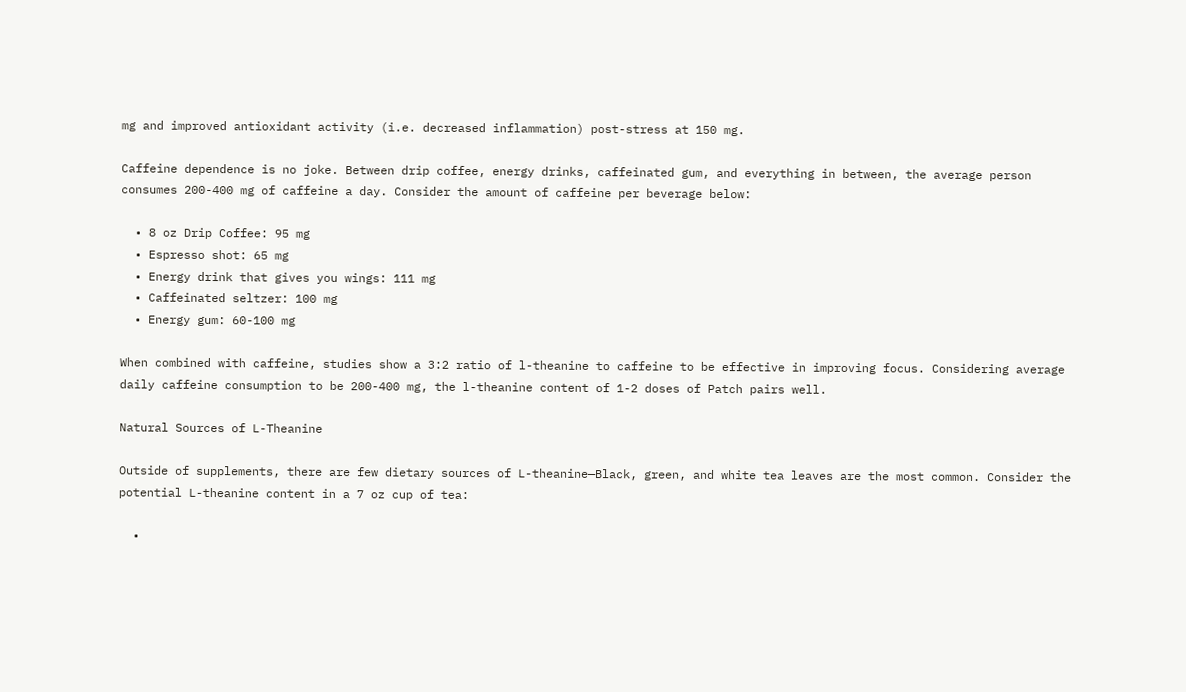mg and improved antioxidant activity (i.e. decreased inflammation) post-stress at 150 mg.

Caffeine dependence is no joke. Between drip coffee, energy drinks, caffeinated gum, and everything in between, the average person consumes 200-400 mg of caffeine a day. Consider the amount of caffeine per beverage below:

  • 8 oz Drip Coffee: 95 mg
  • Espresso shot: 65 mg
  • Energy drink that gives you wings: 111 mg
  • Caffeinated seltzer: 100 mg
  • Energy gum: 60-100 mg

When combined with caffeine, studies show a 3:2 ratio of l-theanine to caffeine to be effective in improving focus. Considering average daily caffeine consumption to be 200-400 mg, the l-theanine content of 1-2 doses of Patch pairs well.

Natural Sources of L-Theanine

Outside of supplements, there are few dietary sources of L-theanine—Black, green, and white tea leaves are the most common. Consider the potential L-theanine content in a 7 oz cup of tea:

  •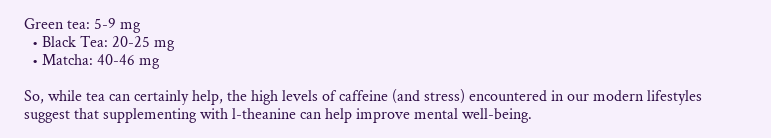Green tea: 5-9 mg
  • Black Tea: 20-25 mg
  • Matcha: 40-46 mg

So, while tea can certainly help, the high levels of caffeine (and stress) encountered in our modern lifestyles suggest that supplementing with l-theanine can help improve mental well-being.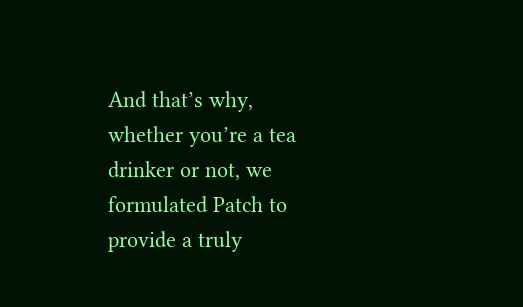And that’s why, whether you’re a tea drinker or not, we formulated Patch to provide a truly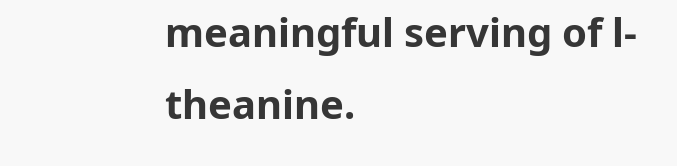meaningful serving of l-theanine.